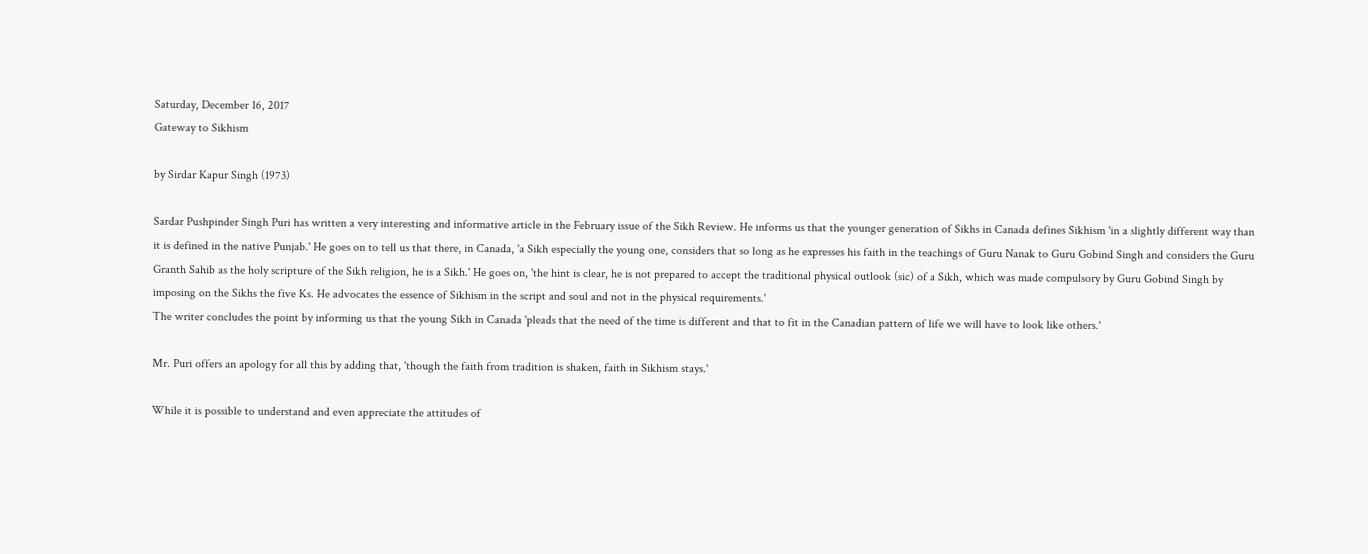Saturday, December 16, 2017
Gateway to Sikhism

by Sirdar Kapur Singh (1973)

Sardar Pushpinder Singh Puri has written a very interesting and informative article in the February issue of the Sikh Review. He informs us that the younger generation of Sikhs in Canada defines Sikhism 'in a slightly different way than it is defined in the native Punjab.' He goes on to tell us that there, in Canada, 'a Sikh especially the young one, considers that so long as he expresses his faith in the teachings of Guru Nanak to Guru Gobind Singh and considers the Guru Granth Sahib as the holy scripture of the Sikh religion, he is a Sikh.' He goes on, 'the hint is clear, he is not prepared to accept the traditional physical outlook (sic) of a Sikh, which was made compulsory by Guru Gobind Singh by imposing on the Sikhs the five Ks. He advocates the essence of Sikhism in the script and soul and not in the physical requirements.'
The writer concludes the point by informing us that the young Sikh in Canada 'pleads that the need of the time is different and that to fit in the Canadian pattern of life we will have to look like others.'

Mr. Puri offers an apology for all this by adding that, 'though the faith from tradition is shaken, faith in Sikhism stays.'

While it is possible to understand and even appreciate the attitudes of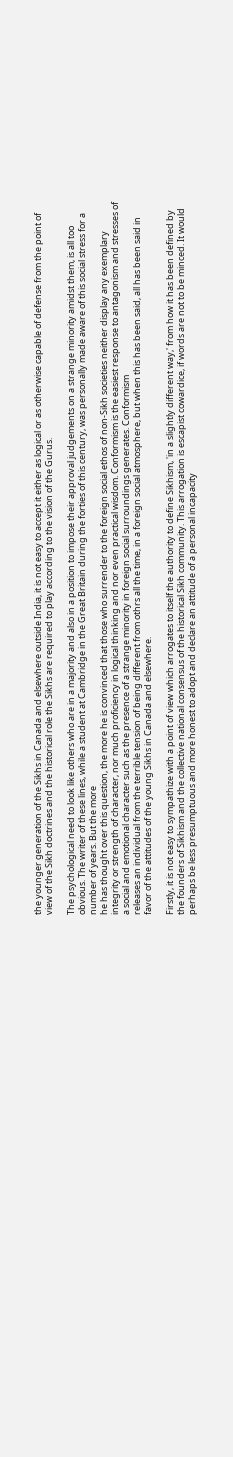the younger generation of the Sikhs in Canada and elsewhere outside India, it is not easy to accept it either as logical or as otherwise capable of defense from the point of view of the Sikh doctrines and the historical role the Sikhs are required to play according to the vision of the Gurus.

The psychological need to look like others who are in a majority and also in a position to impose their approval judgements on a strange minority amidst them, is all too obvious. The writer of these lines, while a student at Cambridge in the Great Britain during the forties of this century, was personally made aware of this social stress for a number of years. But the more
he has thought over this question, the more he is convinced that those who surrender to the foreign social ethos of non-Sikh societies neither display any exemplary integrity or strength of character, nor much proficiency in logical thinking and nor even practical wisdom. Conformism is the easiest response to antagonism and stresses of a social and emotional character such as the presence of a strange minority in foreign social surroundings generates. Conformism
releases an individual from the terrible tension of being different from othrs all the time, in a foreign social atmosphere, but when this has been said, all has been said in favor of the attitudes of the young Sikhs in Canada and elsewhere.

Firstly, it is not easy to sympathize with a point of view which arrogates to itself the authority to define Sikhism, 'in a slightly different way,' from how it has been defined by the founders of Sikhism and the collective national consensus of the historical Sikh community. This arrogation is escapist cowardice, if words are not to be minced. It would perhaps be less presumptuous and more honest to adopt and declare an attitude of a personal incapacity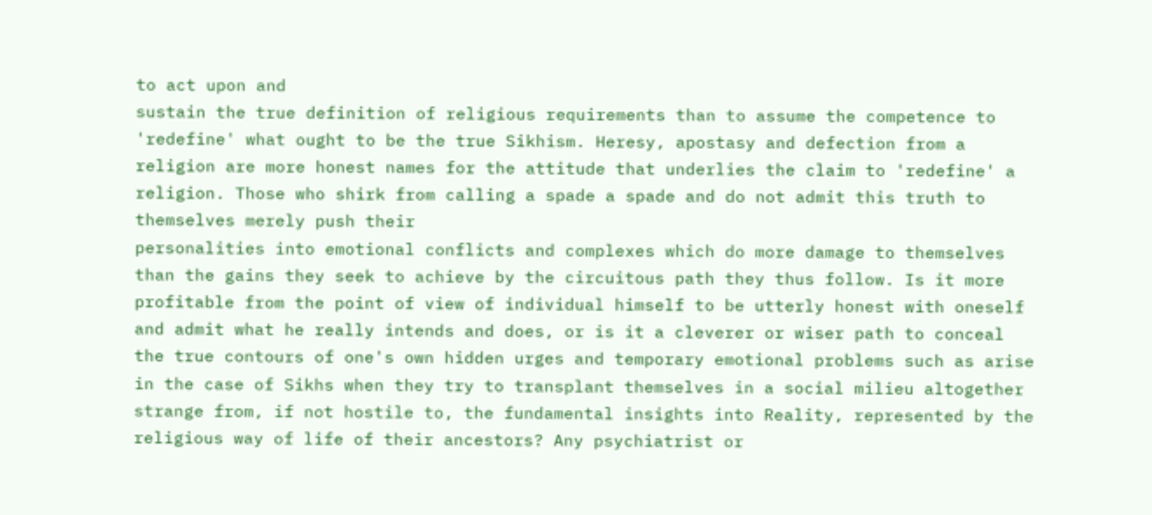to act upon and
sustain the true definition of religious requirements than to assume the competence to 'redefine' what ought to be the true Sikhism. Heresy, apostasy and defection from a religion are more honest names for the attitude that underlies the claim to 'redefine' a religion. Those who shirk from calling a spade a spade and do not admit this truth to themselves merely push their
personalities into emotional conflicts and complexes which do more damage to themselves than the gains they seek to achieve by the circuitous path they thus follow. Is it more profitable from the point of view of individual himself to be utterly honest with oneself and admit what he really intends and does, or is it a cleverer or wiser path to conceal the true contours of one's own hidden urges and temporary emotional problems such as arise in the case of Sikhs when they try to transplant themselves in a social milieu altogether strange from, if not hostile to, the fundamental insights into Reality, represented by the religious way of life of their ancestors? Any psychiatrist or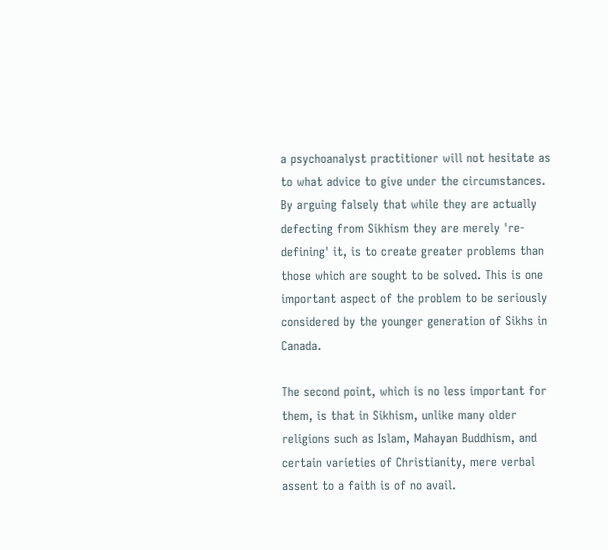a psychoanalyst practitioner will not hesitate as to what advice to give under the circumstances. By arguing falsely that while they are actually defecting from Sikhism they are merely 're-defining' it, is to create greater problems than those which are sought to be solved. This is one important aspect of the problem to be seriously considered by the younger generation of Sikhs in Canada.

The second point, which is no less important for them, is that in Sikhism, unlike many older religions such as Islam, Mahayan Buddhism, and certain varieties of Christianity, mere verbal assent to a faith is of no avail.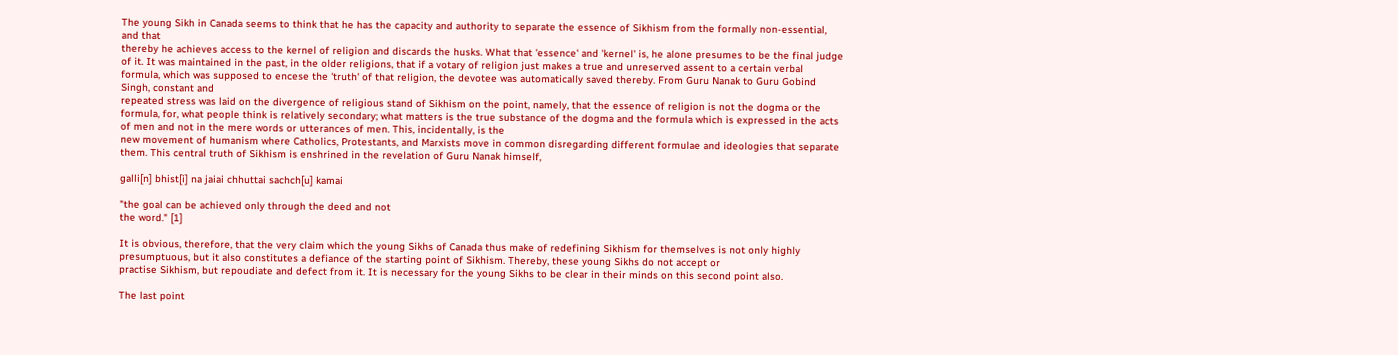The young Sikh in Canada seems to think that he has the capacity and authority to separate the essence of Sikhism from the formally non-essential, and that
thereby he achieves access to the kernel of religion and discards the husks. What that 'essence' and 'kernel' is, he alone presumes to be the final judge of it. It was maintained in the past, in the older religions, that if a votary of religion just makes a true and unreserved assent to a certain verbal formula, which was supposed to encese the 'truth' of that religion, the devotee was automatically saved thereby. From Guru Nanak to Guru Gobind Singh, constant and
repeated stress was laid on the divergence of religious stand of Sikhism on the point, namely, that the essence of religion is not the dogma or the formula, for, what people think is relatively secondary; what matters is the true substance of the dogma and the formula which is expressed in the acts of men and not in the mere words or utterances of men. This, incidentally, is the
new movement of humanism where Catholics, Protestants, and Marxists move in common disregarding different formulae and ideologies that separate them. This central truth of Sikhism is enshrined in the revelation of Guru Nanak himself,

galli[n] bhist[i] na jaiai chhuttai sachch[u] kamai

"the goal can be achieved only through the deed and not
the word." [1]

It is obvious, therefore, that the very claim which the young Sikhs of Canada thus make of redefining Sikhism for themselves is not only highly presumptuous, but it also constitutes a defiance of the starting point of Sikhism. Thereby, these young Sikhs do not accept or
practise Sikhism, but repoudiate and defect from it. It is necessary for the young Sikhs to be clear in their minds on this second point also.

The last point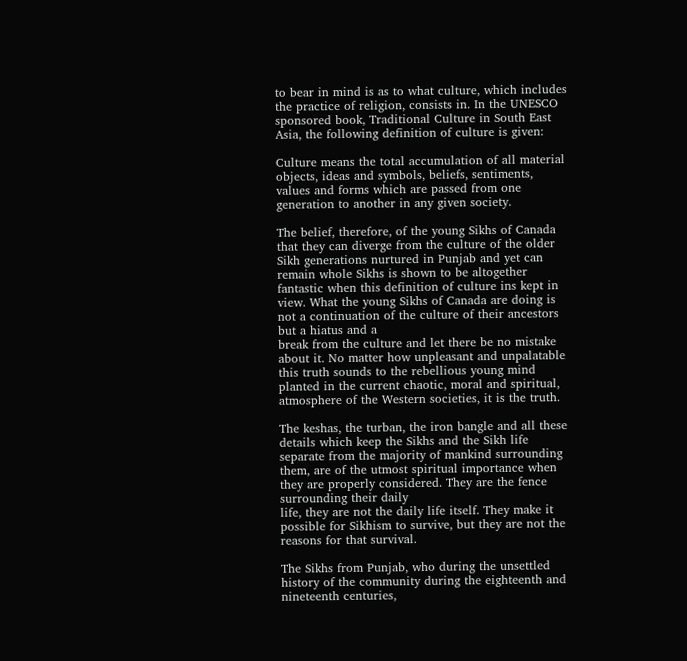to bear in mind is as to what culture, which includes the practice of religion, consists in. In the UNESCO sponsored book, Traditional Culture in South East Asia, the following definition of culture is given:

Culture means the total accumulation of all material objects, ideas and symbols, beliefs, sentiments, values and forms which are passed from one generation to another in any given society.

The belief, therefore, of the young Sikhs of Canada that they can diverge from the culture of the older  Sikh generations nurtured in Punjab and yet can remain whole Sikhs is shown to be altogether fantastic when this definition of culture ins kept in view. What the young Sikhs of Canada are doing is not a continuation of the culture of their ancestors but a hiatus and a
break from the culture and let there be no mistake about it. No matter how unpleasant and unpalatable this truth sounds to the rebellious young mind planted in the current chaotic, moral and spiritual, atmosphere of the Western societies, it is the truth.

The keshas, the turban, the iron bangle and all these details which keep the Sikhs and the Sikh life separate from the majority of mankind surrounding them, are of the utmost spiritual importance when they are properly considered. They are the fence surrounding their daily
life, they are not the daily life itself. They make it possible for Sikhism to survive, but they are not the reasons for that survival.

The Sikhs from Punjab, who during the unsettled history of the community during the eighteenth and nineteenth centuries,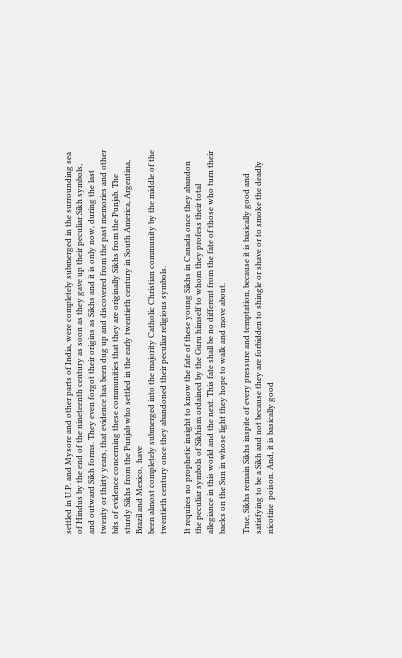settled in U.P. and Mysore and other parts of India, were completely submerged in the surrounding sea of Hindus by the end of the nineteenth century as soon as they gave up their peculiar Sikh symbols, and outward Sikh forms. They even forgot their origins as Sikhs and it is only now, during the last twenty or thirty years, that evidence has been dug up and discovered from the past memories and other bits of evidence concerning these communities that they are originally Sikhs from the Punjab. The sturdy Sikhs from the Punjab who settled in the early twentieth century in South America, Argentina, Brazil and Mexico,  have
been almost completely submerged into the majority Catholic Christian community by the middle of the twentieth century once they abandoned their peculiar religious symbols.

It requires no prophetic insight to know the fate of these young Sikhs in Canada once they abandon the peculiar symbols of Sikhism ordained by the Guru himself to whom they profess their total allegiance in this world and the next. This fate shall be no different from the fate of those who turn their backs on the Sun in whose light they hope to walk and move about.

True, Sikhs remain Sikhs inspite of every pressure and temptation, because it is basically good and satisfying to be a Sikh and not because they are forbidden to shingle or shave or to smoke the deadly nicotine  poison. And, it is basically good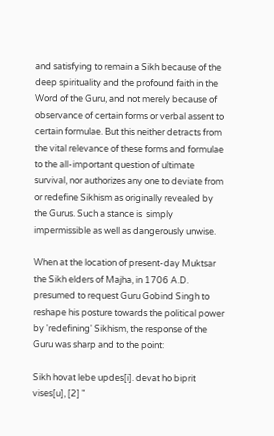and satisfying to remain a Sikh because of the deep spirituality and the profound faith in the Word of the Guru, and not merely because of observance of certain forms or verbal assent to certain formulae. But this neither detracts from the vital relevance of these forms and formulae to the all-important question of ultimate survival, nor authorizes any one to deviate from or redefine Sikhism as originally revealed by the Gurus. Such a stance is  simply impermissible as well as dangerously unwise.

When at the location of present-day Muktsar the Sikh elders of Majha, in 1706 A.D. presumed to request Guru Gobind Singh to reshape his posture towards the political power by 'redefining' Sikhism, the response of the Guru was sharp and to the point:

Sikh hovat lebe updes[i]. devat ho biprit vises[u], [2] "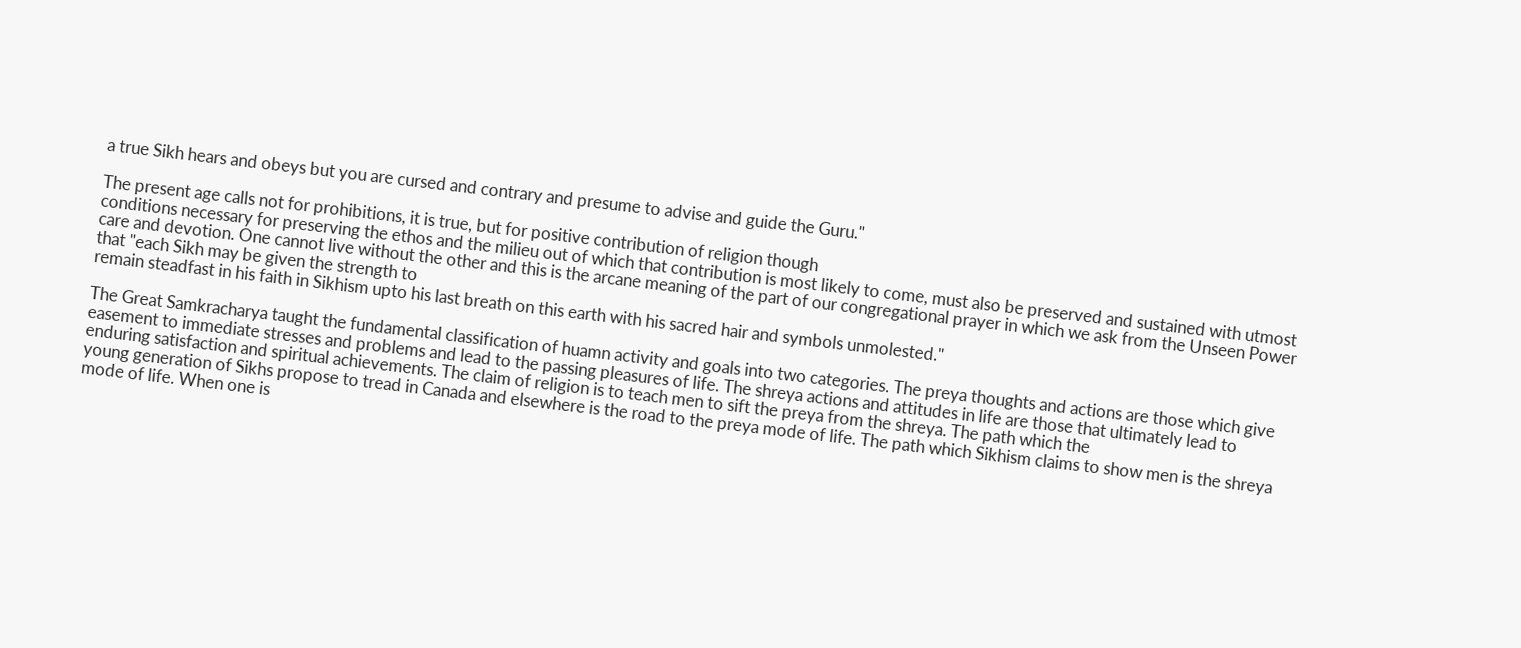a true Sikh hears and obeys but you are cursed and contrary and presume to advise and guide the Guru."

The present age calls not for prohibitions, it is true, but for positive contribution of religion though
conditions necessary for preserving the ethos and the milieu out of which that contribution is most likely to come, must also be preserved and sustained with utmost care and devotion. One cannot live without the other and this is the arcane meaning of the part of our congregational prayer in which we ask from the Unseen Power that "each Sikh may be given the strength to
remain steadfast in his faith in Sikhism upto his last breath on this earth with his sacred hair and symbols unmolested."

The Great Samkracharya taught the fundamental classification of huamn activity and goals into two categories. The preya thoughts and actions are those which give easement to immediate stresses and problems and lead to the passing pleasures of life. The shreya actions and attitudes in life are those that ultimately lead to enduring satisfaction and spiritual achievements. The claim of religion is to teach men to sift the preya from the shreya. The path which the
young generation of Sikhs propose to tread in Canada and elsewhere is the road to the preya mode of life. The path which Sikhism claims to show men is the shreya mode of life. When one is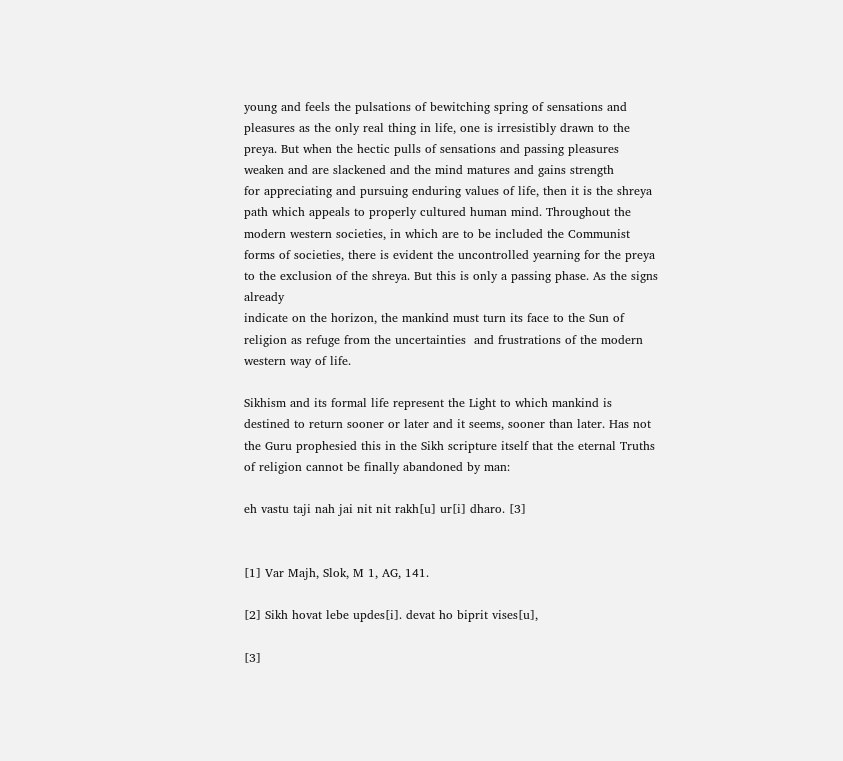young and feels the pulsations of bewitching spring of sensations and pleasures as the only real thing in life, one is irresistibly drawn to the preya. But when the hectic pulls of sensations and passing pleasures weaken and are slackened and the mind matures and gains strength
for appreciating and pursuing enduring values of life, then it is the shreya path which appeals to properly cultured human mind. Throughout the modern western societies, in which are to be included the Communist forms of societies, there is evident the uncontrolled yearning for the preya to the exclusion of the shreya. But this is only a passing phase. As the signs already
indicate on the horizon, the mankind must turn its face to the Sun of religion as refuge from the uncertainties  and frustrations of the modern western way of life.

Sikhism and its formal life represent the Light to which mankind is destined to return sooner or later and it seems, sooner than later. Has not the Guru prophesied this in the Sikh scripture itself that the eternal Truths of religion cannot be finally abandoned by man:

eh vastu taji nah jai nit nit rakh[u] ur[i] dharo. [3]


[1] Var Majh, Slok, M 1, AG, 141.

[2] Sikh hovat lebe updes[i]. devat ho biprit vises[u],

[3]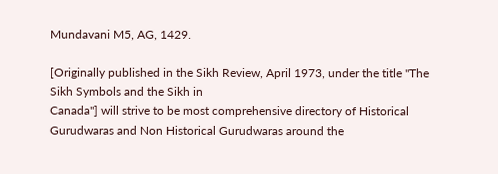Mundavani M5, AG, 1429.

[Originally published in the Sikh Review, April 1973, under the title "The Sikh Symbols and the Sikh in
Canada"] will strive to be most comprehensive directory of Historical Gurudwaras and Non Historical Gurudwaras around the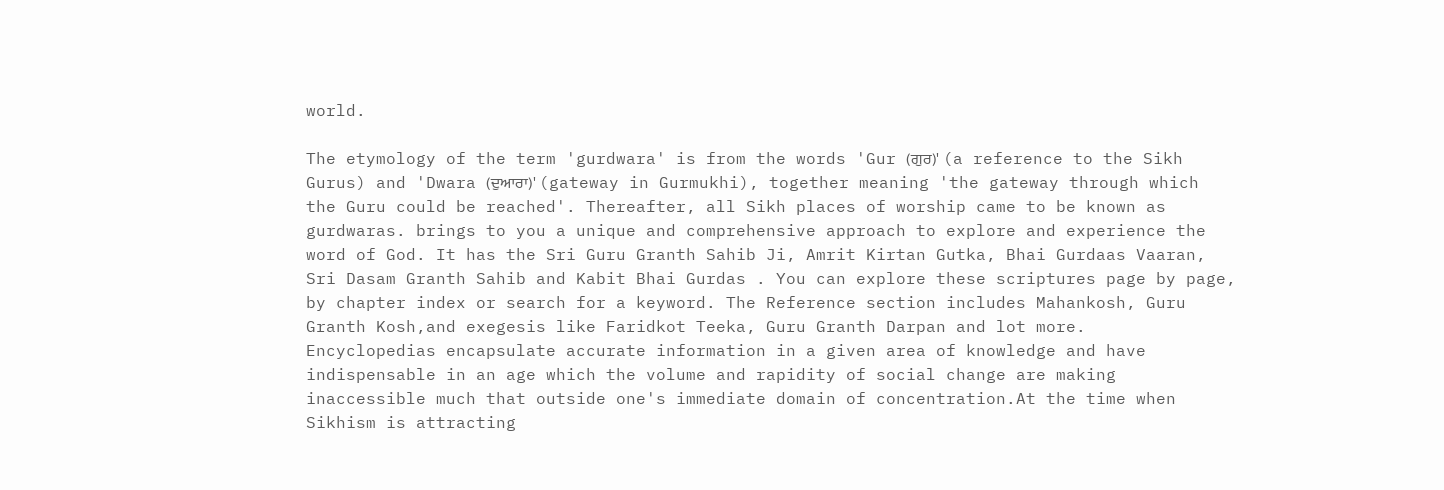world.

The etymology of the term 'gurdwara' is from the words 'Gur (ਗੁਰ)' (a reference to the Sikh Gurus) and 'Dwara (ਦੁਆਰਾ)' (gateway in Gurmukhi), together meaning 'the gateway through which the Guru could be reached'. Thereafter, all Sikh places of worship came to be known as gurdwaras. brings to you a unique and comprehensive approach to explore and experience the word of God. It has the Sri Guru Granth Sahib Ji, Amrit Kirtan Gutka, Bhai Gurdaas Vaaran, Sri Dasam Granth Sahib and Kabit Bhai Gurdas . You can explore these scriptures page by page, by chapter index or search for a keyword. The Reference section includes Mahankosh, Guru Granth Kosh,and exegesis like Faridkot Teeka, Guru Granth Darpan and lot more.
Encyclopedias encapsulate accurate information in a given area of knowledge and have indispensable in an age which the volume and rapidity of social change are making inaccessible much that outside one's immediate domain of concentration.At the time when Sikhism is attracting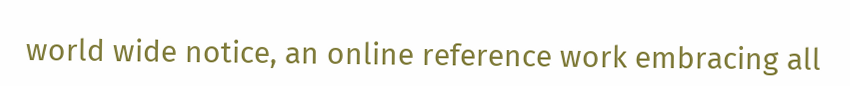world wide notice, an online reference work embracing all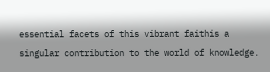essential facets of this vibrant faithis a singular contribution to the world of knowledge.